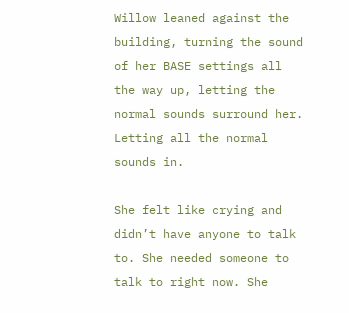Willow leaned against the building, turning the sound of her BASE settings all the way up, letting the normal sounds surround her. Letting all the normal sounds in.

She felt like crying and didn’t have anyone to talk to. She needed someone to talk to right now. She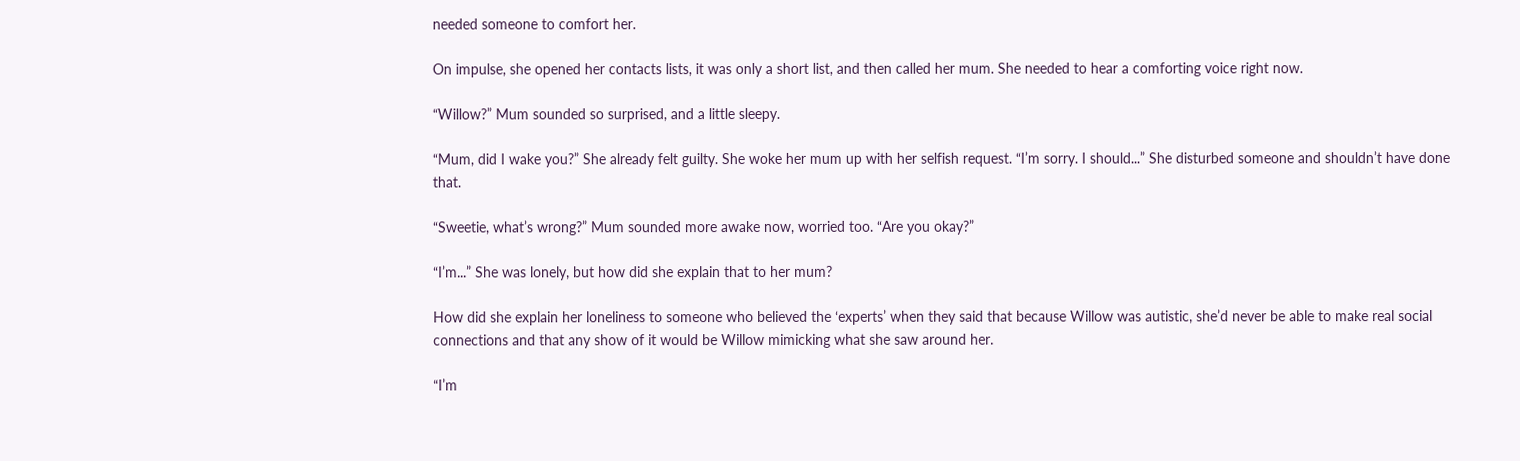needed someone to comfort her.

On impulse, she opened her contacts lists, it was only a short list, and then called her mum. She needed to hear a comforting voice right now.

“Willow?” Mum sounded so surprised, and a little sleepy.

“Mum, did I wake you?” She already felt guilty. She woke her mum up with her selfish request. “I’m sorry. I should...” She disturbed someone and shouldn’t have done that.

“Sweetie, what’s wrong?” Mum sounded more awake now, worried too. “Are you okay?”

“I’m...” She was lonely, but how did she explain that to her mum?

How did she explain her loneliness to someone who believed the ‘experts’ when they said that because Willow was autistic, she’d never be able to make real social connections and that any show of it would be Willow mimicking what she saw around her.

“I’m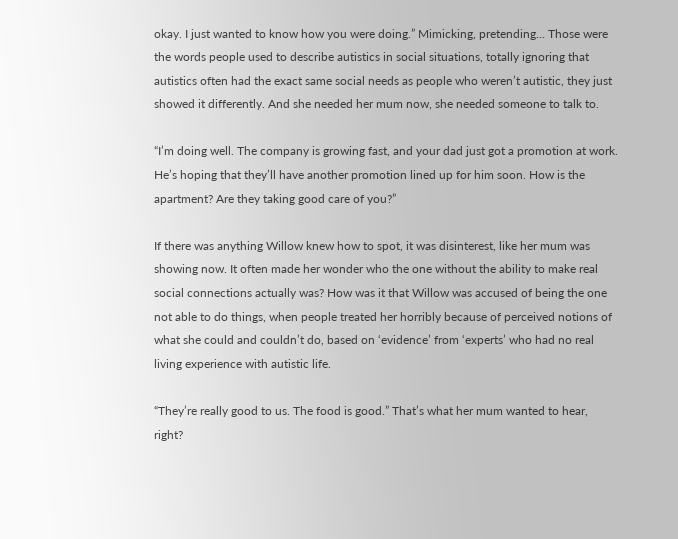okay. I just wanted to know how you were doing.” Mimicking, pretending... Those were the words people used to describe autistics in social situations, totally ignoring that autistics often had the exact same social needs as people who weren’t autistic, they just showed it differently. And she needed her mum now, she needed someone to talk to.

“I’m doing well. The company is growing fast, and your dad just got a promotion at work. He’s hoping that they’ll have another promotion lined up for him soon. How is the apartment? Are they taking good care of you?”

If there was anything Willow knew how to spot, it was disinterest, like her mum was showing now. It often made her wonder who the one without the ability to make real social connections actually was? How was it that Willow was accused of being the one not able to do things, when people treated her horribly because of perceived notions of what she could and couldn’t do, based on ‘evidence’ from ‘experts’ who had no real living experience with autistic life.

“They’re really good to us. The food is good.” That’s what her mum wanted to hear, right?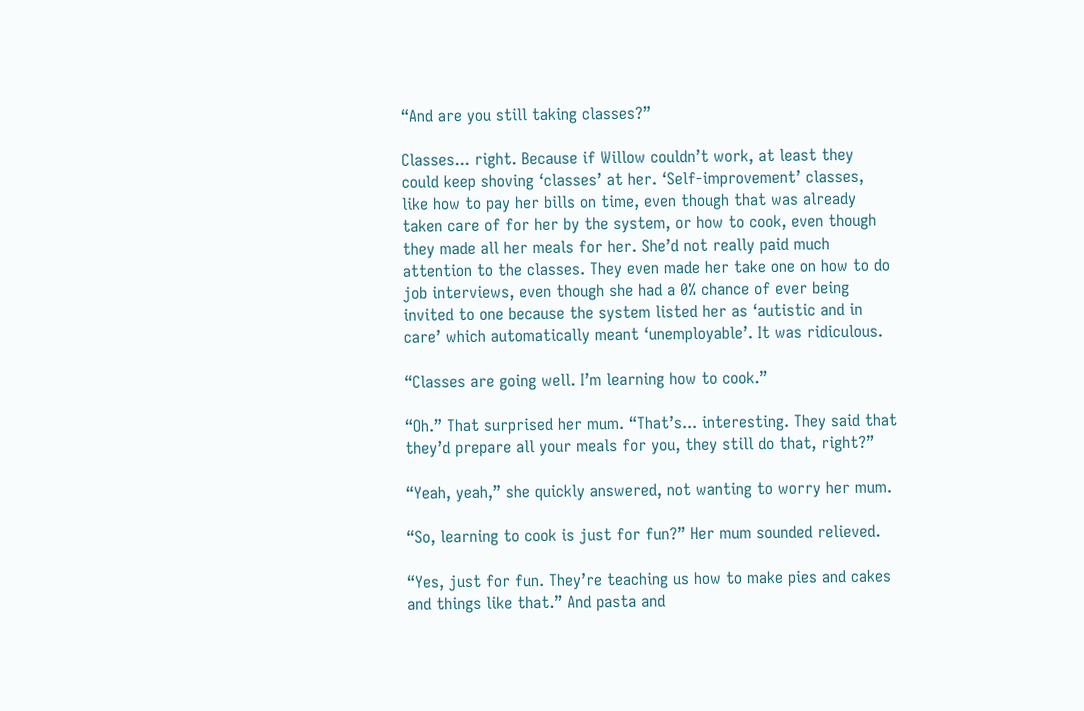“And are you still taking classes?”

Classes... right. Because if Willow couldn’t work, at least they could keep shoving ‘classes’ at her. ‘Self-improvement’ classes, like how to pay her bills on time, even though that was already taken care of for her by the system, or how to cook, even though they made all her meals for her. She’d not really paid much attention to the classes. They even made her take one on how to do job interviews, even though she had a 0% chance of ever being invited to one because the system listed her as ‘autistic and in care’ which automatically meant ‘unemployable’. It was ridiculous.

“Classes are going well. I’m learning how to cook.”

“Oh.” That surprised her mum. “That’s... interesting. They said that they’d prepare all your meals for you, they still do that, right?”

“Yeah, yeah,” she quickly answered, not wanting to worry her mum.

“So, learning to cook is just for fun?” Her mum sounded relieved.

“Yes, just for fun. They’re teaching us how to make pies and cakes and things like that.” And pasta and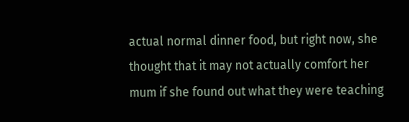actual normal dinner food, but right now, she thought that it may not actually comfort her mum if she found out what they were teaching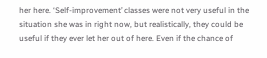her here. ‘Self-improvement’ classes were not very useful in the situation she was in right now, but realistically, they could be useful if they ever let her out of here. Even if the chance of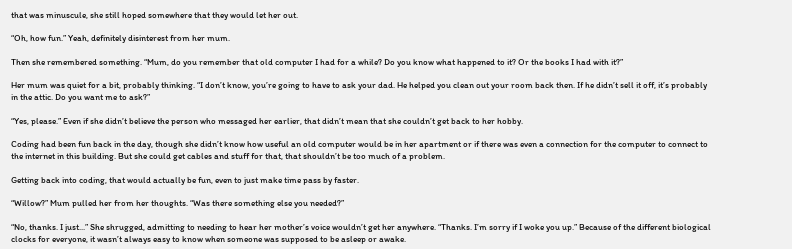that was minuscule, she still hoped somewhere that they would let her out.

“Oh, how fun.” Yeah, definitely disinterest from her mum.

Then she remembered something. “Mum, do you remember that old computer I had for a while? Do you know what happened to it? Or the books I had with it?”

Her mum was quiet for a bit, probably thinking. “I don’t know, you’re going to have to ask your dad. He helped you clean out your room back then. If he didn’t sell it off, it’s probably in the attic. Do you want me to ask?”

“Yes, please.” Even if she didn’t believe the person who messaged her earlier, that didn’t mean that she couldn’t get back to her hobby.

Coding had been fun back in the day, though she didn’t know how useful an old computer would be in her apartment or if there was even a connection for the computer to connect to the internet in this building. But she could get cables and stuff for that, that shouldn’t be too much of a problem.

Getting back into coding, that would actually be fun, even to just make time pass by faster.

“Willow?” Mum pulled her from her thoughts. “Was there something else you needed?”

“No, thanks. I just...” She shrugged, admitting to needing to hear her mother’s voice wouldn’t get her anywhere. “Thanks. I’m sorry if I woke you up.” Because of the different biological clocks for everyone, it wasn’t always easy to know when someone was supposed to be asleep or awake.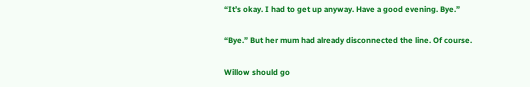“It’s okay. I had to get up anyway. Have a good evening. Bye.”

“Bye.” But her mum had already disconnected the line. Of course.

Willow should go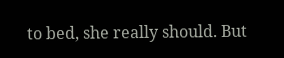to bed, she really should. But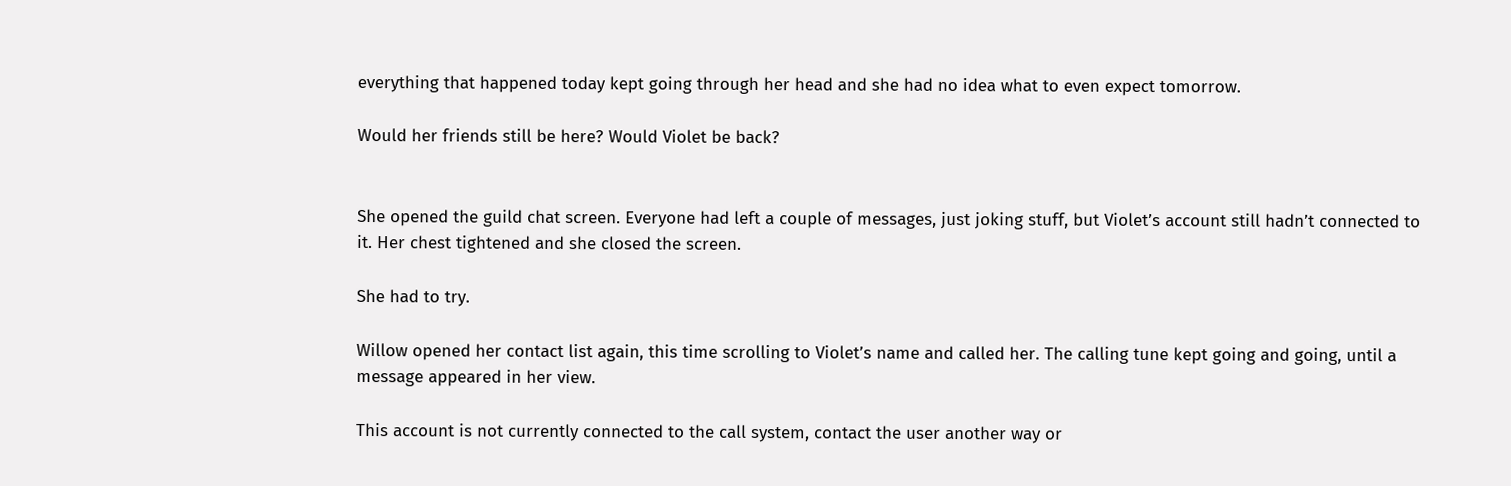everything that happened today kept going through her head and she had no idea what to even expect tomorrow.

Would her friends still be here? Would Violet be back?


She opened the guild chat screen. Everyone had left a couple of messages, just joking stuff, but Violet’s account still hadn’t connected to it. Her chest tightened and she closed the screen.

She had to try.

Willow opened her contact list again, this time scrolling to Violet’s name and called her. The calling tune kept going and going, until a message appeared in her view.

This account is not currently connected to the call system, contact the user another way or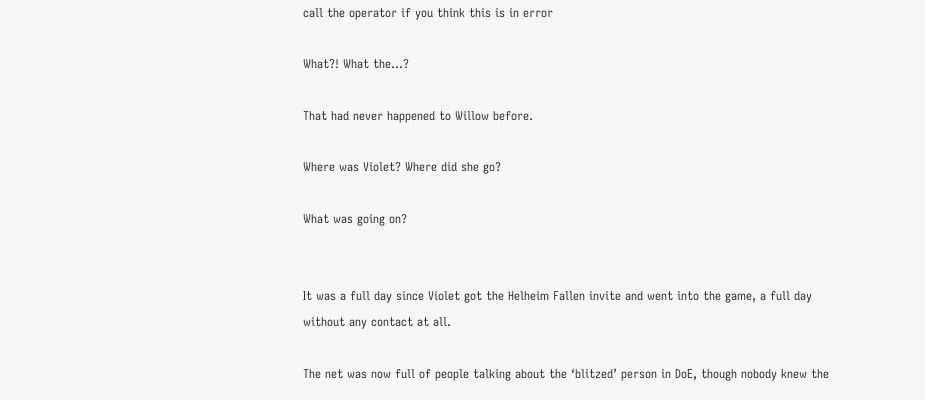call the operator if you think this is in error

What?! What the...?

That had never happened to Willow before.

Where was Violet? Where did she go?

What was going on?


It was a full day since Violet got the Helheim Fallen invite and went into the game, a full day without any contact at all.

The net was now full of people talking about the ‘blitzed’ person in DoE, though nobody knew the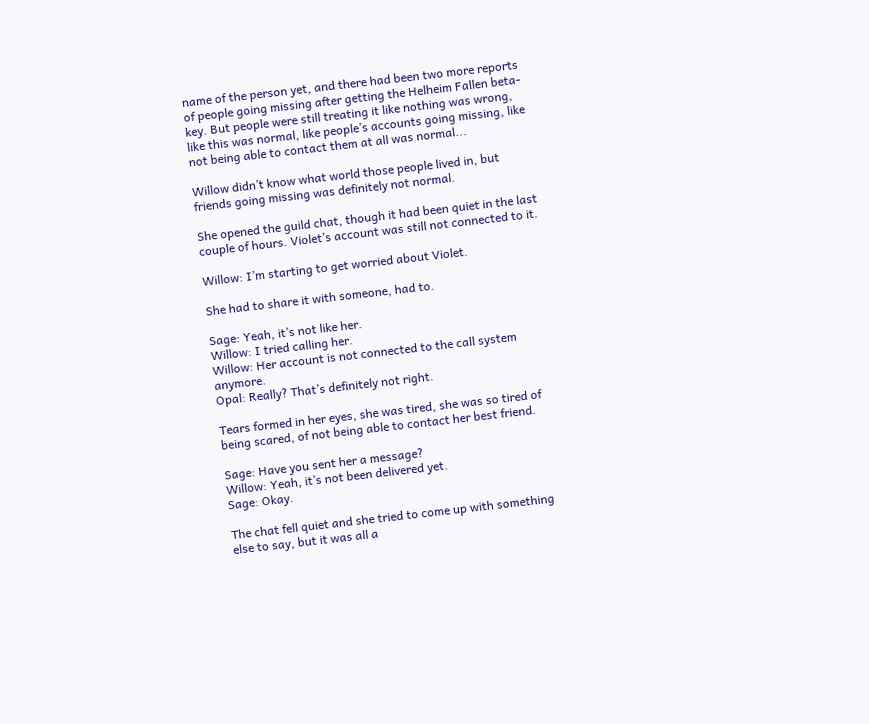name of the person yet, and there had been two more reports of people going missing after getting the Helheim Fallen beta-key. But people were still treating it like nothing was wrong, like this was normal, like people’s accounts going missing, like not being able to contact them at all was normal...

Willow didn’t know what world those people lived in, but friends going missing was definitely not normal.

She opened the guild chat, though it had been quiet in the last couple of hours. Violet’s account was still not connected to it.

Willow: I’m starting to get worried about Violet.

She had to share it with someone, had to.

Sage: Yeah, it’s not like her.
Willow: I tried calling her.
Willow: Her account is not connected to the call system anymore.
Opal: Really? That’s definitely not right.

Tears formed in her eyes, she was tired, she was so tired of being scared, of not being able to contact her best friend.

Sage: Have you sent her a message?
Willow: Yeah, it’s not been delivered yet.
Sage: Okay.

The chat fell quiet and she tried to come up with something else to say, but it was all a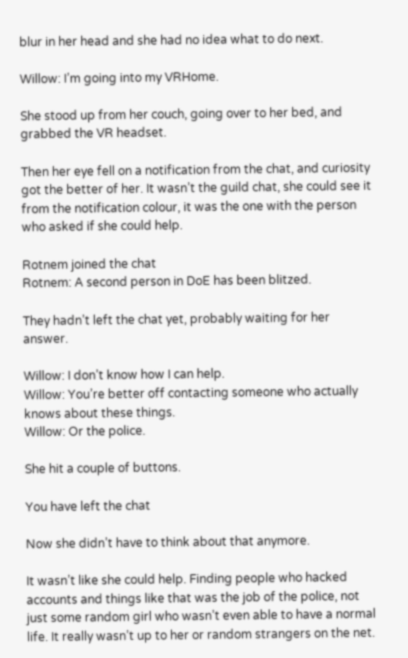blur in her head and she had no idea what to do next.

Willow: I’m going into my VRHome.

She stood up from her couch, going over to her bed, and grabbed the VR headset.

Then her eye fell on a notification from the chat, and curiosity got the better of her. It wasn’t the guild chat, she could see it from the notification colour, it was the one with the person who asked if she could help.

Rotnem joined the chat
Rotnem: A second person in DoE has been blitzed.

They hadn’t left the chat yet, probably waiting for her answer.

Willow: I don’t know how I can help.
Willow: You’re better off contacting someone who actually knows about these things.
Willow: Or the police.

She hit a couple of buttons.

You have left the chat

Now she didn’t have to think about that anymore.

It wasn’t like she could help. Finding people who hacked accounts and things like that was the job of the police, not just some random girl who wasn’t even able to have a normal life. It really wasn’t up to her or random strangers on the net.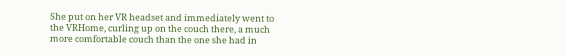She put on her VR headset and immediately went to the VRHome, curling up on the couch there, a much more comfortable couch than the one she had in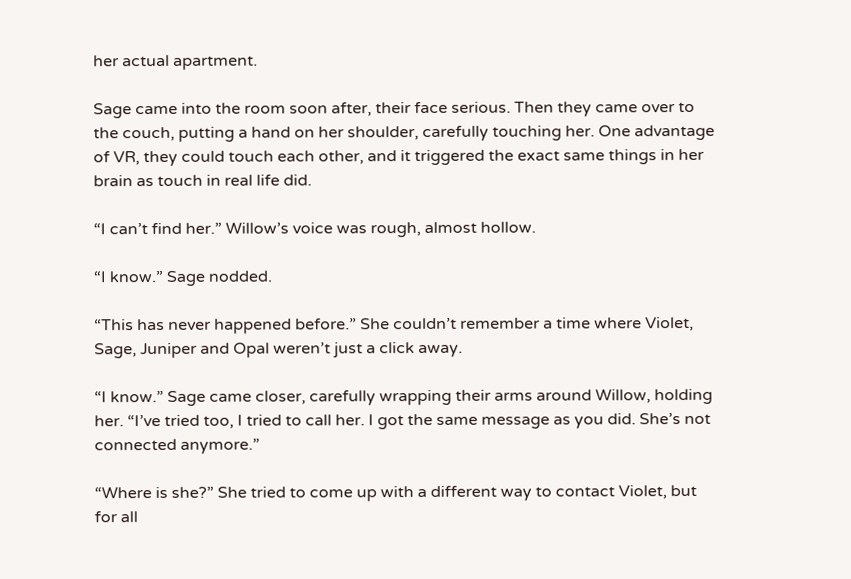her actual apartment.

Sage came into the room soon after, their face serious. Then they came over to the couch, putting a hand on her shoulder, carefully touching her. One advantage of VR, they could touch each other, and it triggered the exact same things in her brain as touch in real life did.

“I can’t find her.” Willow’s voice was rough, almost hollow.

“I know.” Sage nodded.

“This has never happened before.” She couldn’t remember a time where Violet, Sage, Juniper and Opal weren’t just a click away.

“I know.” Sage came closer, carefully wrapping their arms around Willow, holding her. “I’ve tried too, I tried to call her. I got the same message as you did. She’s not connected anymore.”

“Where is she?” She tried to come up with a different way to contact Violet, but for all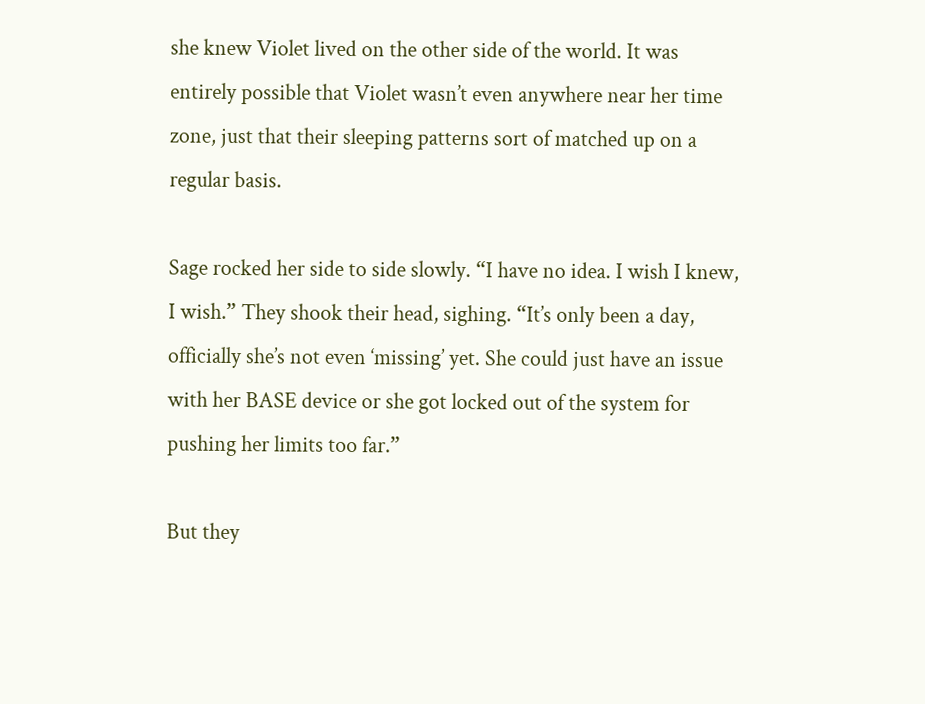she knew Violet lived on the other side of the world. It was entirely possible that Violet wasn’t even anywhere near her time zone, just that their sleeping patterns sort of matched up on a regular basis.

Sage rocked her side to side slowly. “I have no idea. I wish I knew, I wish.” They shook their head, sighing. “It’s only been a day, officially she’s not even ‘missing’ yet. She could just have an issue with her BASE device or she got locked out of the system for pushing her limits too far.”

But they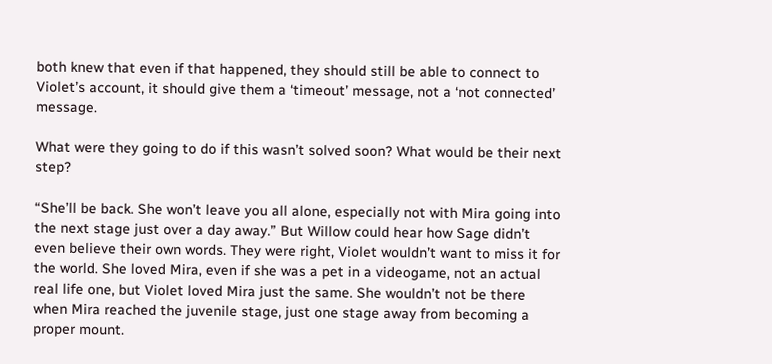both knew that even if that happened, they should still be able to connect to Violet’s account, it should give them a ‘timeout’ message, not a ‘not connected’ message.

What were they going to do if this wasn’t solved soon? What would be their next step?

“She’ll be back. She won’t leave you all alone, especially not with Mira going into the next stage just over a day away.” But Willow could hear how Sage didn’t even believe their own words. They were right, Violet wouldn’t want to miss it for the world. She loved Mira, even if she was a pet in a videogame, not an actual real life one, but Violet loved Mira just the same. She wouldn’t not be there when Mira reached the juvenile stage, just one stage away from becoming a proper mount.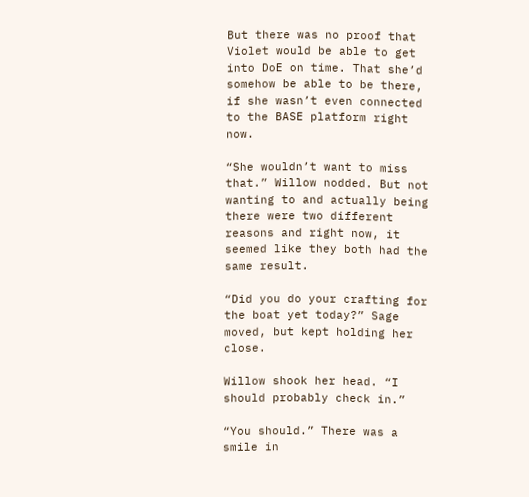But there was no proof that Violet would be able to get into DoE on time. That she’d somehow be able to be there, if she wasn’t even connected to the BASE platform right now.

“She wouldn’t want to miss that.” Willow nodded. But not wanting to and actually being there were two different reasons and right now, it seemed like they both had the same result.

“Did you do your crafting for the boat yet today?” Sage moved, but kept holding her close.

Willow shook her head. “I should probably check in.”

“You should.” There was a smile in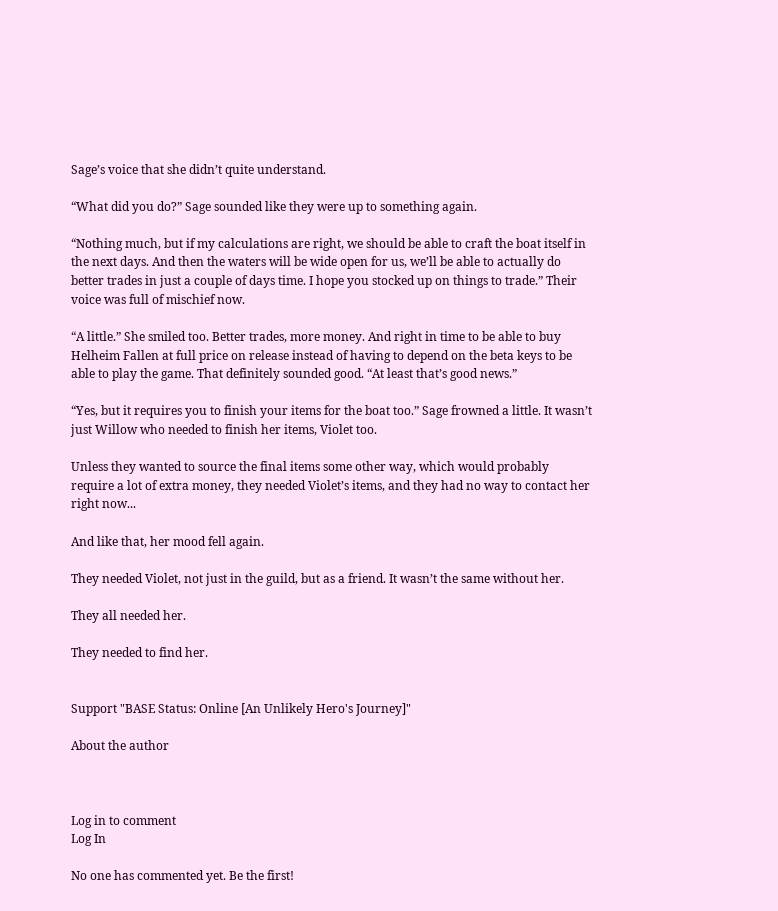Sage’s voice that she didn’t quite understand.

“What did you do?” Sage sounded like they were up to something again.

“Nothing much, but if my calculations are right, we should be able to craft the boat itself in the next days. And then the waters will be wide open for us, we’ll be able to actually do better trades in just a couple of days time. I hope you stocked up on things to trade.” Their voice was full of mischief now.

“A little.” She smiled too. Better trades, more money. And right in time to be able to buy Helheim Fallen at full price on release instead of having to depend on the beta keys to be able to play the game. That definitely sounded good. “At least that’s good news.”

“Yes, but it requires you to finish your items for the boat too.” Sage frowned a little. It wasn’t just Willow who needed to finish her items, Violet too.

Unless they wanted to source the final items some other way, which would probably require a lot of extra money, they needed Violet’s items, and they had no way to contact her right now...

And like that, her mood fell again.

They needed Violet, not just in the guild, but as a friend. It wasn’t the same without her.

They all needed her.

They needed to find her.


Support "BASE Status: Online [An Unlikely Hero's Journey]"

About the author



Log in to comment
Log In

No one has commented yet. Be the first!